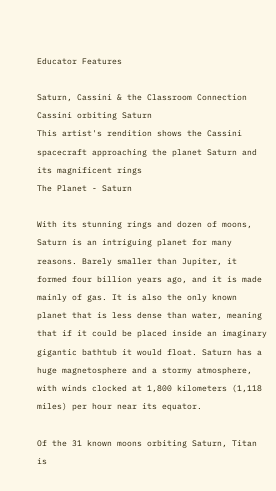Educator Features

Saturn, Cassini & the Classroom Connection
Cassini orbiting Saturn
This artist's rendition shows the Cassini spacecraft approaching the planet Saturn and its magnificent rings
The Planet - Saturn

With its stunning rings and dozen of moons, Saturn is an intriguing planet for many reasons. Barely smaller than Jupiter, it formed four billion years ago, and it is made mainly of gas. It is also the only known planet that is less dense than water, meaning that if it could be placed inside an imaginary gigantic bathtub it would float. Saturn has a huge magnetosphere and a stormy atmosphere, with winds clocked at 1,800 kilometers (1,118 miles) per hour near its equator.

Of the 31 known moons orbiting Saturn, Titan is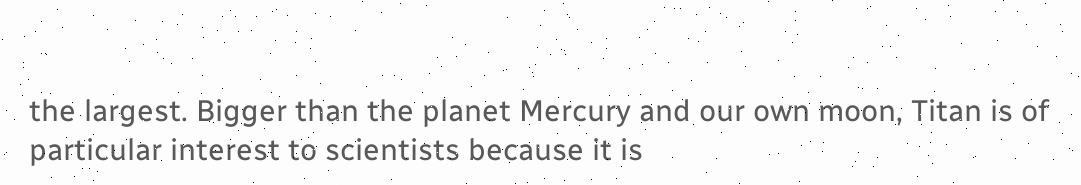the largest. Bigger than the planet Mercury and our own moon, Titan is of particular interest to scientists because it is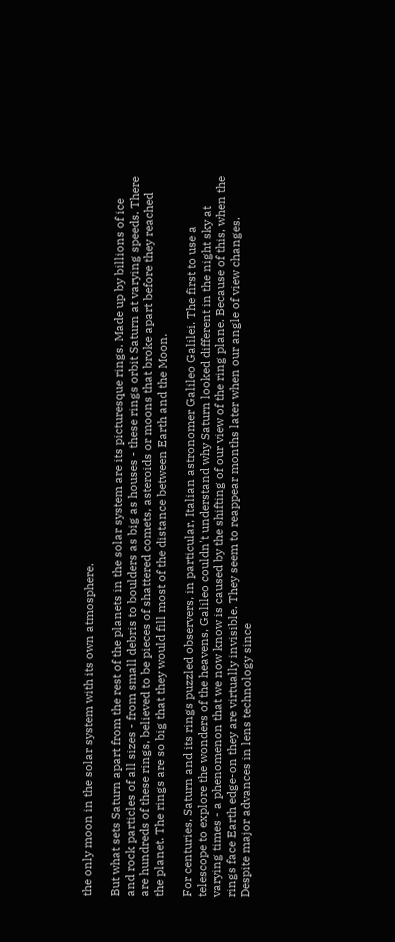the only moon in the solar system with its own atmosphere.

But what sets Saturn apart from the rest of the planets in the solar system are its picturesque rings. Made up by billions of ice and rock particles of all sizes - from small debris to boulders as big as houses - these rings orbit Saturn at varying speeds. There are hundreds of these rings, believed to be pieces of shattered comets, asteroids or moons that broke apart before they reached the planet. The rings are so big that they would fill most of the distance between Earth and the Moon.

For centuries, Saturn and its rings puzzled observers, in particular, Italian astronomer Galileo Galilei. The first to use a telescope to explore the wonders of the heavens, Galileo couldn't understand why Saturn looked different in the night sky at varying times - a phenomenon that we now know is caused by the shifting of our view of the ring plane. Because of this, when the rings face Earth edge-on they are virtually invisible. They seem to reappear months later when our angle of view changes. Despite major advances in lens technology since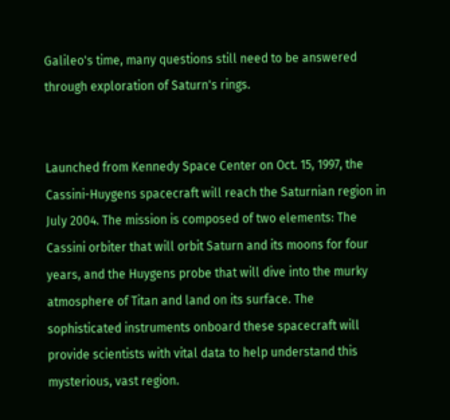Galileo's time, many questions still need to be answered through exploration of Saturn's rings.


Launched from Kennedy Space Center on Oct. 15, 1997, the Cassini-Huygens spacecraft will reach the Saturnian region in July 2004. The mission is composed of two elements: The Cassini orbiter that will orbit Saturn and its moons for four years, and the Huygens probe that will dive into the murky atmosphere of Titan and land on its surface. The sophisticated instruments onboard these spacecraft will provide scientists with vital data to help understand this mysterious, vast region.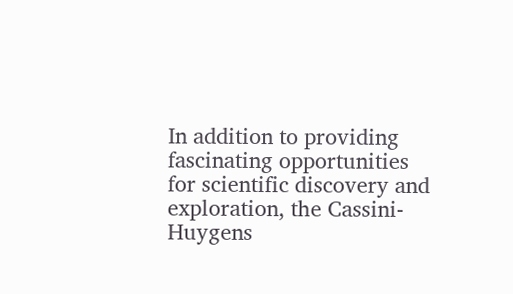In addition to providing fascinating opportunities for scientific discovery and exploration, the Cassini-Huygens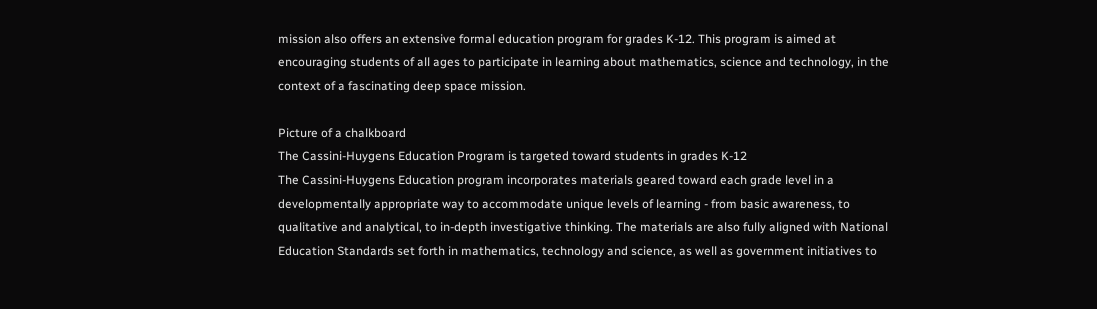mission also offers an extensive formal education program for grades K-12. This program is aimed at encouraging students of all ages to participate in learning about mathematics, science and technology, in the context of a fascinating deep space mission.

Picture of a chalkboard
The Cassini-Huygens Education Program is targeted toward students in grades K-12
The Cassini-Huygens Education program incorporates materials geared toward each grade level in a developmentally appropriate way to accommodate unique levels of learning - from basic awareness, to qualitative and analytical, to in-depth investigative thinking. The materials are also fully aligned with National Education Standards set forth in mathematics, technology and science, as well as government initiatives to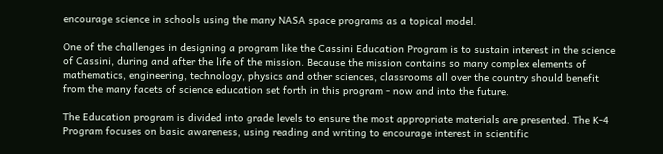encourage science in schools using the many NASA space programs as a topical model.

One of the challenges in designing a program like the Cassini Education Program is to sustain interest in the science of Cassini, during and after the life of the mission. Because the mission contains so many complex elements of mathematics, engineering, technology, physics and other sciences, classrooms all over the country should benefit from the many facets of science education set forth in this program - now and into the future.

The Education program is divided into grade levels to ensure the most appropriate materials are presented. The K-4 Program focuses on basic awareness, using reading and writing to encourage interest in scientific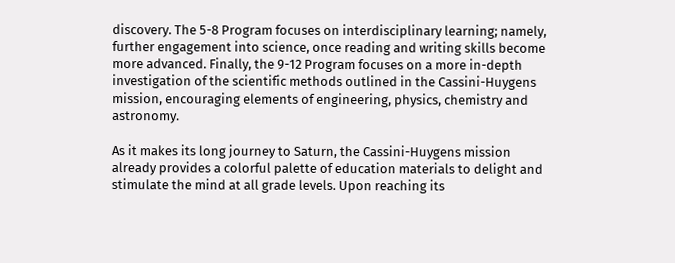discovery. The 5-8 Program focuses on interdisciplinary learning; namely, further engagement into science, once reading and writing skills become more advanced. Finally, the 9-12 Program focuses on a more in-depth investigation of the scientific methods outlined in the Cassini-Huygens mission, encouraging elements of engineering, physics, chemistry and astronomy.

As it makes its long journey to Saturn, the Cassini-Huygens mission already provides a colorful palette of education materials to delight and stimulate the mind at all grade levels. Upon reaching its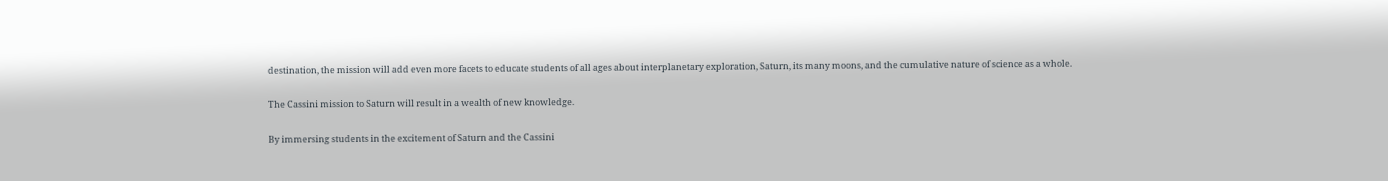destination, the mission will add even more facets to educate students of all ages about interplanetary exploration, Saturn, its many moons, and the cumulative nature of science as a whole.

The Cassini mission to Saturn will result in a wealth of new knowledge.

By immersing students in the excitement of Saturn and the Cassini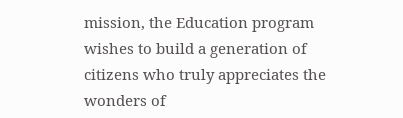mission, the Education program wishes to build a generation of citizens who truly appreciates the wonders of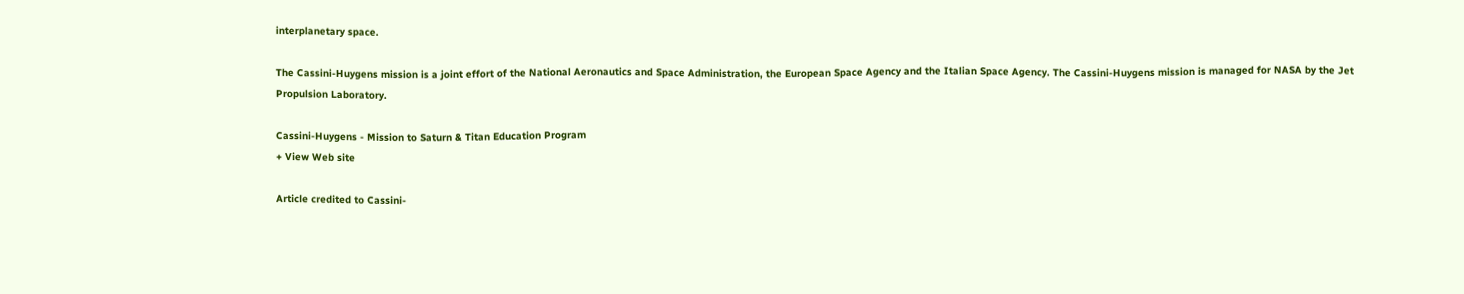interplanetary space.

The Cassini-Huygens mission is a joint effort of the National Aeronautics and Space Administration, the European Space Agency and the Italian Space Agency. The Cassini-Huygens mission is managed for NASA by the Jet Propulsion Laboratory.

Cassini-Huygens - Mission to Saturn & Titan Education Program
+ View Web site

Article credited to Cassini-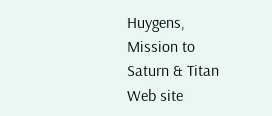Huygens, Mission to Saturn & Titan Web site